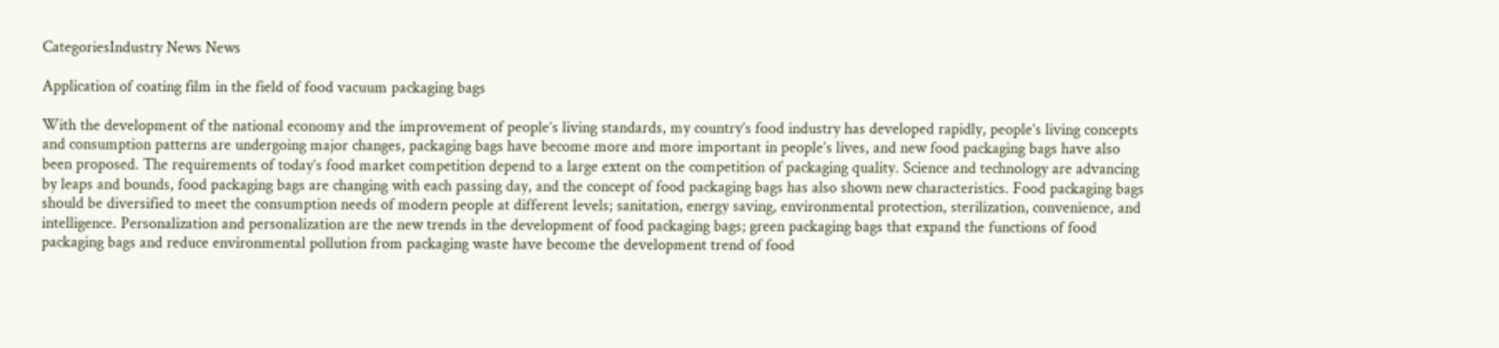CategoriesIndustry News News

Application of coating film in the field of food vacuum packaging bags

With the development of the national economy and the improvement of people’s living standards, my country’s food industry has developed rapidly, people’s living concepts and consumption patterns are undergoing major changes, packaging bags have become more and more important in people’s lives, and new food packaging bags have also been proposed. The requirements of today’s food market competition depend to a large extent on the competition of packaging quality. Science and technology are advancing by leaps and bounds, food packaging bags are changing with each passing day, and the concept of food packaging bags has also shown new characteristics. Food packaging bags should be diversified to meet the consumption needs of modern people at different levels; sanitation, energy saving, environmental protection, sterilization, convenience, and intelligence. Personalization and personalization are the new trends in the development of food packaging bags; green packaging bags that expand the functions of food packaging bags and reduce environmental pollution from packaging waste have become the development trend of food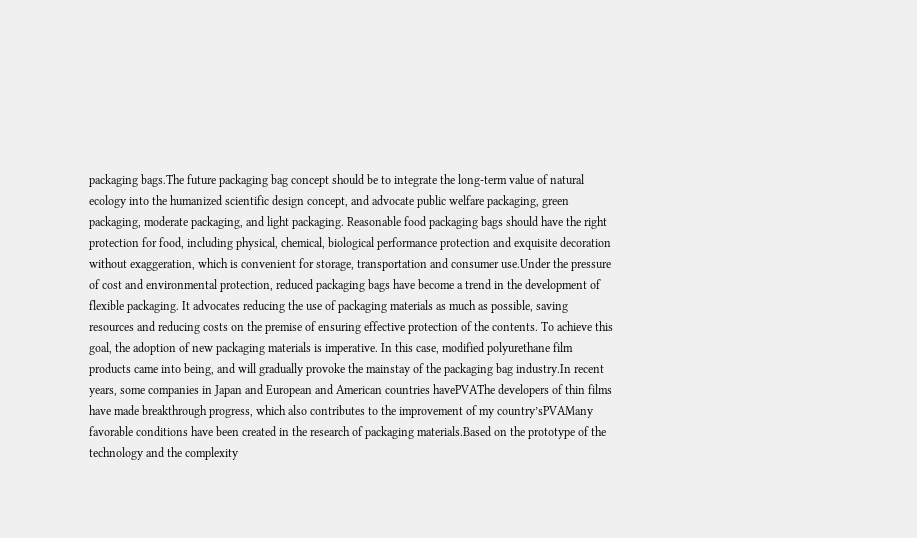packaging bags.The future packaging bag concept should be to integrate the long-term value of natural ecology into the humanized scientific design concept, and advocate public welfare packaging, green packaging, moderate packaging, and light packaging. Reasonable food packaging bags should have the right protection for food, including physical, chemical, biological performance protection and exquisite decoration without exaggeration, which is convenient for storage, transportation and consumer use.Under the pressure of cost and environmental protection, reduced packaging bags have become a trend in the development of flexible packaging. It advocates reducing the use of packaging materials as much as possible, saving resources and reducing costs on the premise of ensuring effective protection of the contents. To achieve this goal, the adoption of new packaging materials is imperative. In this case, modified polyurethane film products came into being, and will gradually provoke the mainstay of the packaging bag industry.In recent years, some companies in Japan and European and American countries havePVAThe developers of thin films have made breakthrough progress, which also contributes to the improvement of my country’sPVAMany favorable conditions have been created in the research of packaging materials.Based on the prototype of the technology and the complexity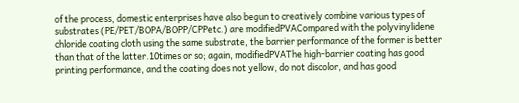of the process, domestic enterprises have also begun to creatively combine various types of substrates (PE/PET/BOPA/BOPP/CPPetc.) are modifiedPVACompared with the polyvinylidene chloride coating cloth using the same substrate, the barrier performance of the former is better than that of the latter.10times or so; again, modifiedPVAThe high-barrier coating has good printing performance, and the coating does not yellow, do not discolor, and has good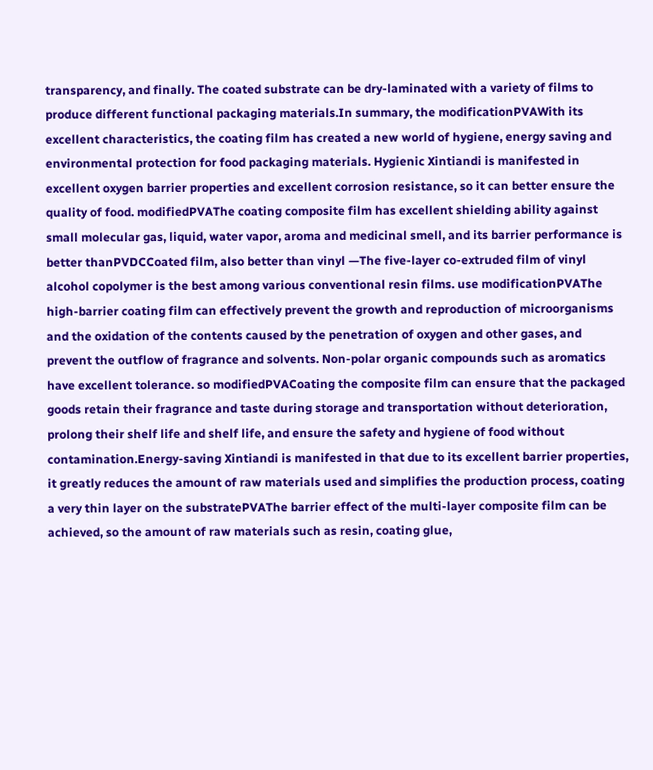transparency, and finally. The coated substrate can be dry-laminated with a variety of films to produce different functional packaging materials.In summary, the modificationPVAWith its excellent characteristics, the coating film has created a new world of hygiene, energy saving and environmental protection for food packaging materials. Hygienic Xintiandi is manifested in excellent oxygen barrier properties and excellent corrosion resistance, so it can better ensure the quality of food. modifiedPVAThe coating composite film has excellent shielding ability against small molecular gas, liquid, water vapor, aroma and medicinal smell, and its barrier performance is better thanPVDCCoated film, also better than vinyl —The five-layer co-extruded film of vinyl alcohol copolymer is the best among various conventional resin films. use modificationPVAThe high-barrier coating film can effectively prevent the growth and reproduction of microorganisms and the oxidation of the contents caused by the penetration of oxygen and other gases, and prevent the outflow of fragrance and solvents. Non-polar organic compounds such as aromatics have excellent tolerance. so modifiedPVACoating the composite film can ensure that the packaged goods retain their fragrance and taste during storage and transportation without deterioration, prolong their shelf life and shelf life, and ensure the safety and hygiene of food without contamination.Energy-saving Xintiandi is manifested in that due to its excellent barrier properties, it greatly reduces the amount of raw materials used and simplifies the production process, coating a very thin layer on the substratePVAThe barrier effect of the multi-layer composite film can be achieved, so the amount of raw materials such as resin, coating glue,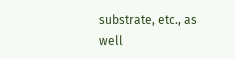substrate, etc., as well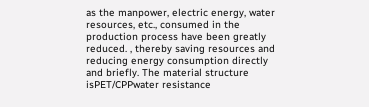as the manpower, electric energy, water resources, etc., consumed in the production process have been greatly reduced. , thereby saving resources and reducing energy consumption directly and briefly. The material structure isPET/CPPwater resistance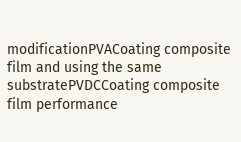modificationPVACoating composite film and using the same substratePVDCCoating composite film performance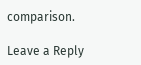comparison.

Leave a Reply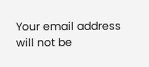Your email address will not be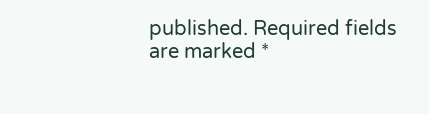published. Required fields are marked *